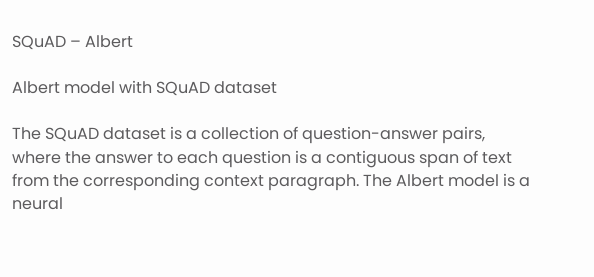SQuAD – Albert

Albert model with SQuAD dataset

The SQuAD dataset is a collection of question-answer pairs, where the answer to each question is a contiguous span of text from the corresponding context paragraph. The Albert model is a neural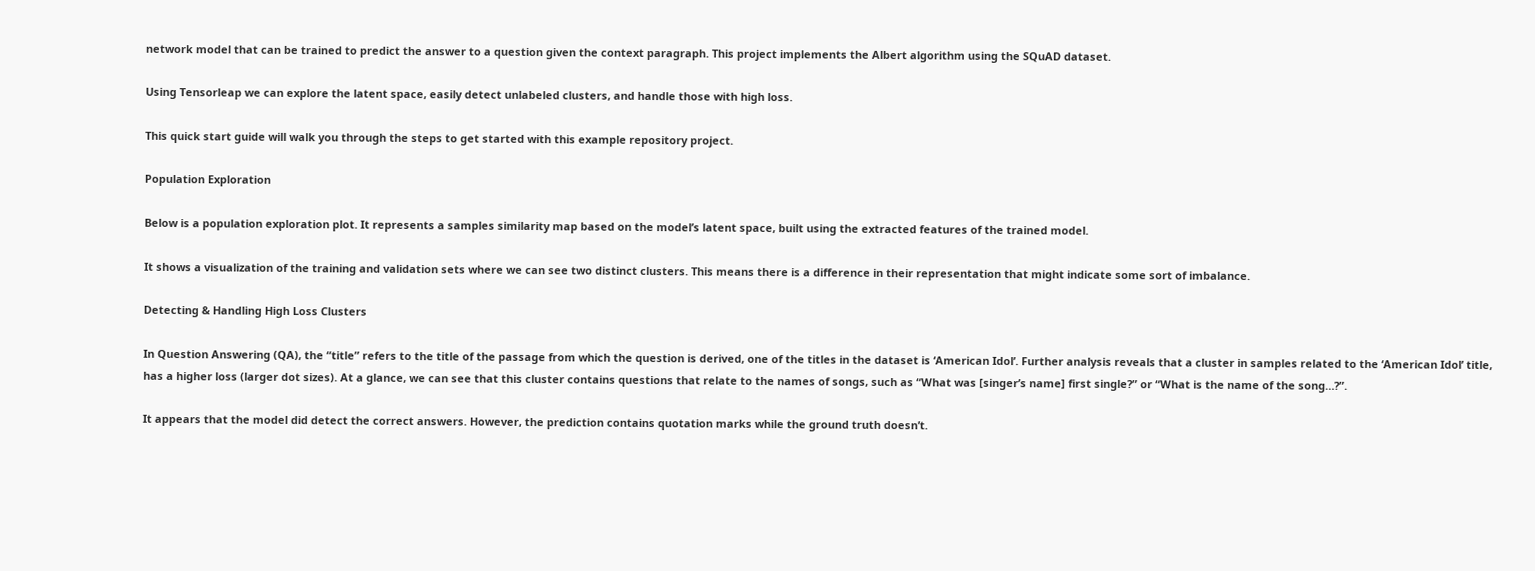network model that can be trained to predict the answer to a question given the context paragraph. This project implements the Albert algorithm using the SQuAD dataset.

Using Tensorleap we can explore the latent space, easily detect unlabeled clusters, and handle those with high loss.

This quick start guide will walk you through the steps to get started with this example repository project.

Population Exploration

Below is a population exploration plot. It represents a samples similarity map based on the model’s latent space, built using the extracted features of the trained model.

It shows a visualization of the training and validation sets where we can see two distinct clusters. This means there is a difference in their representation that might indicate some sort of imbalance.

Detecting & Handling High Loss Clusters

In Question Answering (QA), the “title” refers to the title of the passage from which the question is derived, one of the titles in the dataset is ‘American Idol’. Further analysis reveals that a cluster in samples related to the ‘American Idol’ title, has a higher loss (larger dot sizes). At a glance, we can see that this cluster contains questions that relate to the names of songs, such as “What was [singer’s name] first single?” or “What is the name of the song…?”.

It appears that the model did detect the correct answers. However, the prediction contains quotation marks while the ground truth doesn’t.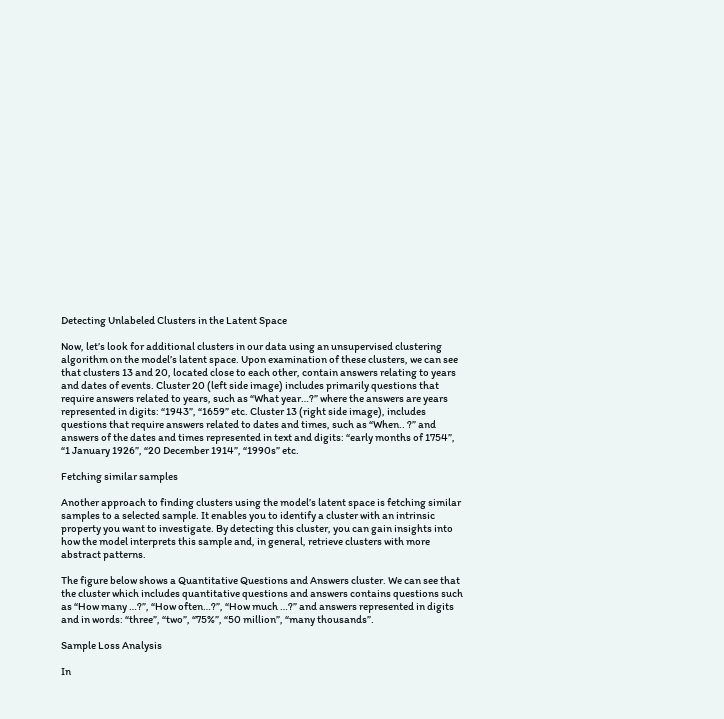Detecting Unlabeled Clusters in the Latent Space

Now, let’s look for additional clusters in our data using an unsupervised clustering algorithm on the model’s latent space. Upon examination of these clusters, we can see that clusters 13 and 20, located close to each other, contain answers relating to years and dates of events. Cluster 20 (left side image) includes primarily questions that require answers related to years, such as “What year…?” where the answers are years represented in digits: “1943”, “1659” etc. Cluster 13 (right side image), includes questions that require answers related to dates and times, such as “When.. ?” and answers of the dates and times represented in text and digits: “early months of 1754”, “1 January 1926”, “20 December 1914”, “1990s” etc.

Fetching similar samples

Another approach to finding clusters using the model’s latent space is fetching similar samples to a selected sample. It enables you to identify a cluster with an intrinsic property you want to investigate. By detecting this cluster, you can gain insights into how the model interprets this sample and, in general, retrieve clusters with more abstract patterns.

The figure below shows a Quantitative Questions and Answers cluster. We can see that the cluster which includes quantitative questions and answers contains questions such as “How many …?”, “How often…?”, “How much …?” and answers represented in digits and in words: “three”, “two”, “75%”, “50 million”, “many thousands”.

Sample Loss Analysis

In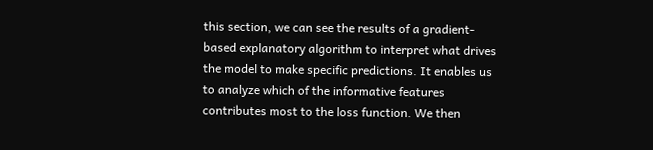this section, we can see the results of a gradient-based explanatory algorithm to interpret what drives the model to make specific predictions. It enables us to analyze which of the informative features contributes most to the loss function. We then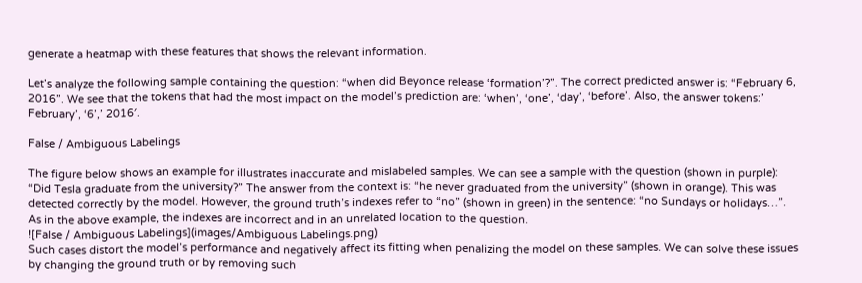generate a heatmap with these features that shows the relevant information.

Let’s analyze the following sample containing the question: “when did Beyonce release ‘formation’?”. The correct predicted answer is: “February 6, 2016”. We see that the tokens that had the most impact on the model’s prediction are: ‘when’, ‘one’, ‘day’, ‘before’. Also, the answer tokens:’ February’, ‘6’,’ 2016′.

False / Ambiguous Labelings

The figure below shows an example for illustrates inaccurate and mislabeled samples. We can see a sample with the question (shown in purple): “Did Tesla graduate from the university?” The answer from the context is: “he never graduated from the university” (shown in orange). This was detected correctly by the model. However, the ground truth’s indexes refer to “no” (shown in green) in the sentence: “no Sundays or holidays…”. As in the above example, the indexes are incorrect and in an unrelated location to the question.
![False / Ambiguous Labelings](images/Ambiguous Labelings.png)
Such cases distort the model’s performance and negatively affect its fitting when penalizing the model on these samples. We can solve these issues by changing the ground truth or by removing such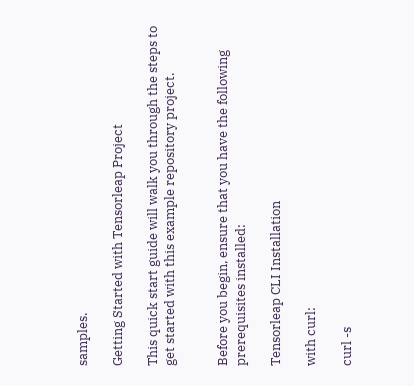samples.

Getting Started with Tensorleap Project

This quick start guide will walk you through the steps to get started with this example repository project.


Before you begin, ensure that you have the following prerequisites installed:

Tensorleap CLI Installation

with curl:

curl -s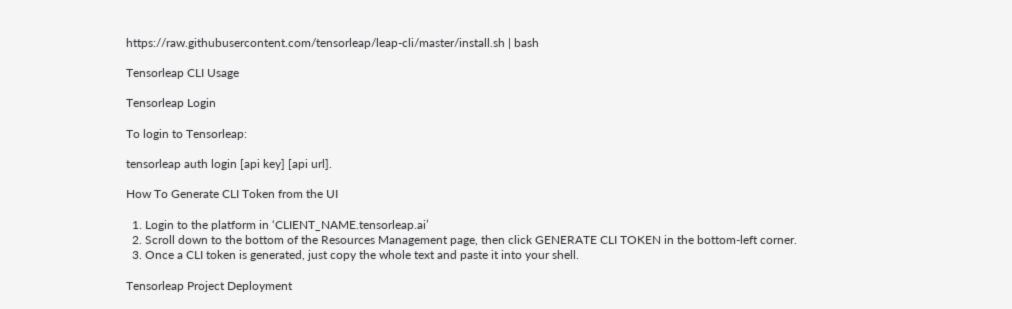https://raw.githubusercontent.com/tensorleap/leap-cli/master/install.sh | bash

Tensorleap CLI Usage

Tensorleap Login

To login to Tensorleap:

tensorleap auth login [api key] [api url].

How To Generate CLI Token from the UI

  1. Login to the platform in ‘CLIENT_NAME.tensorleap.ai’
  2. Scroll down to the bottom of the Resources Management page, then click GENERATE CLI TOKEN in the bottom-left corner.
  3. Once a CLI token is generated, just copy the whole text and paste it into your shell.

Tensorleap Project Deployment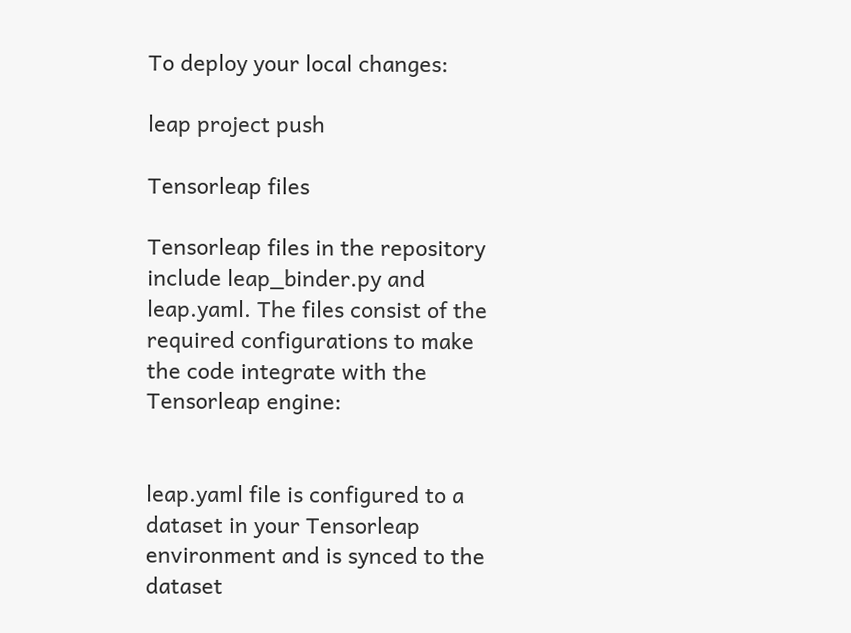To deploy your local changes:

leap project push

Tensorleap files

Tensorleap files in the repository include leap_binder.py and leap.yaml. The files consist of the required configurations to make the code integrate with the Tensorleap engine:


leap.yaml file is configured to a dataset in your Tensorleap environment and is synced to the dataset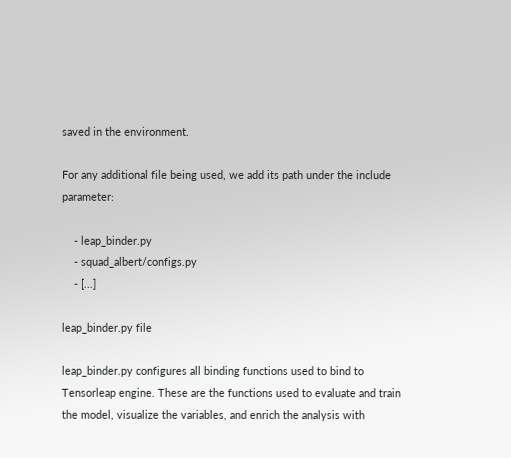saved in the environment.

For any additional file being used, we add its path under the include parameter:

    - leap_binder.py
    - squad_albert/configs.py
    - [...]

leap_binder.py file

leap_binder.py configures all binding functions used to bind to Tensorleap engine. These are the functions used to evaluate and train the model, visualize the variables, and enrich the analysis with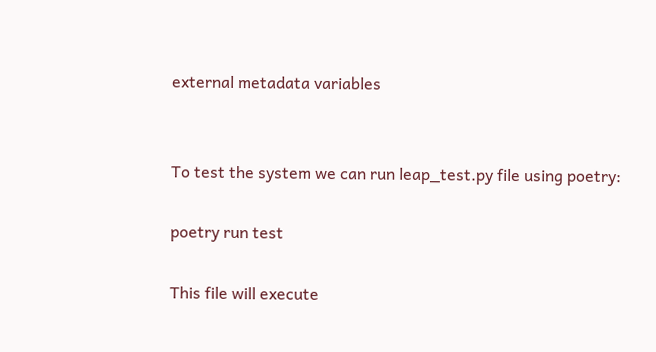external metadata variables


To test the system we can run leap_test.py file using poetry:

poetry run test

This file will execute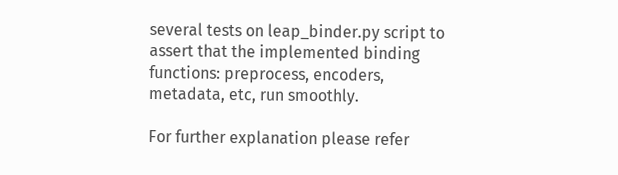several tests on leap_binder.py script to assert that the implemented binding functions: preprocess, encoders, metadata, etc, run smoothly.

For further explanation please refer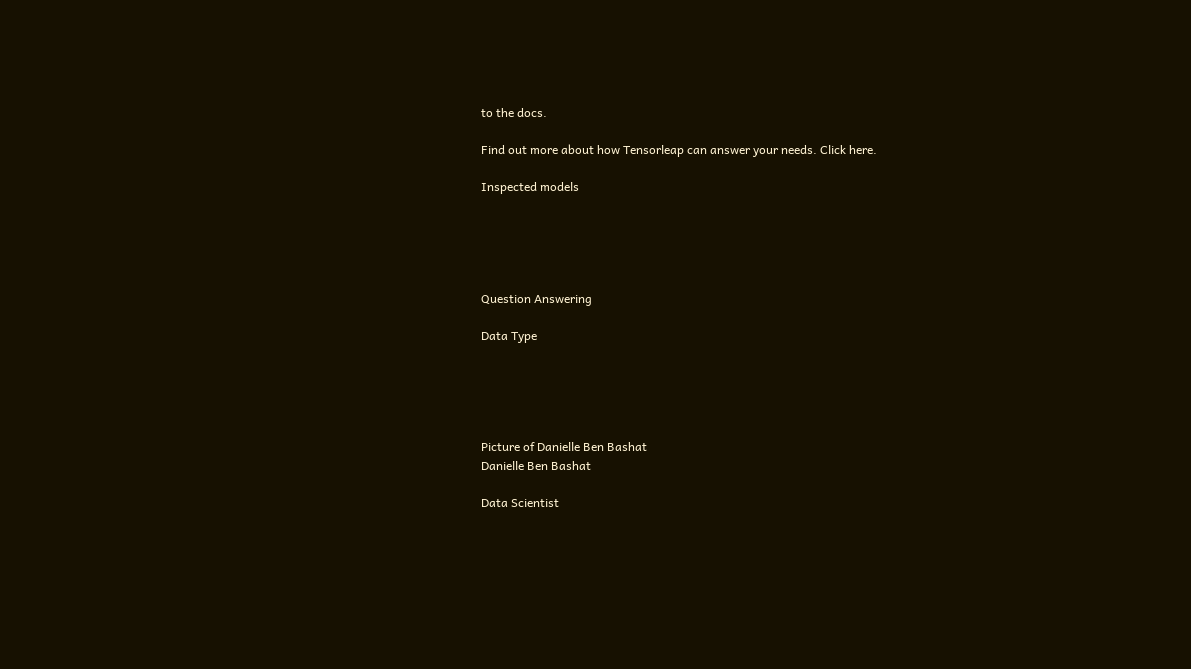to the docs.

Find out more about how Tensorleap can answer your needs. Click here.

Inspected models





Question Answering

Data Type





Picture of Danielle Ben Bashat
Danielle Ben Bashat

Data Scientist